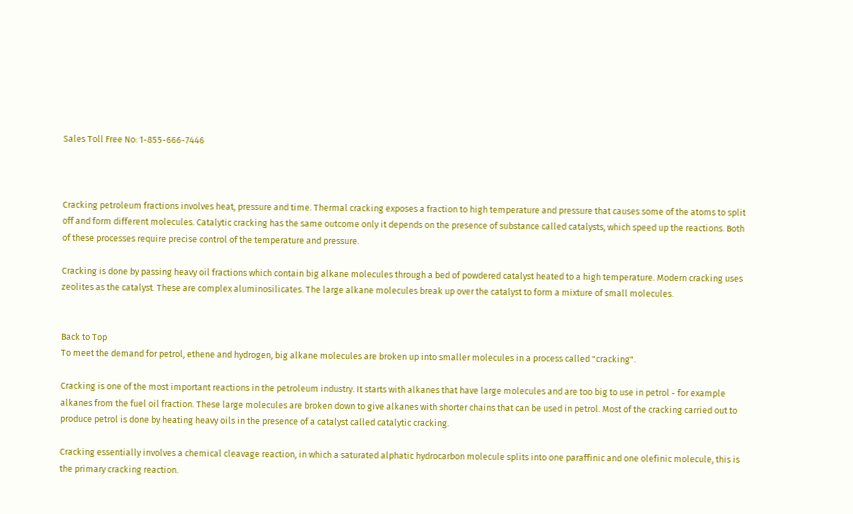Sales Toll Free No: 1-855-666-7446



Cracking petroleum fractions involves heat, pressure and time. Thermal cracking exposes a fraction to high temperature and pressure that causes some of the atoms to split off and form different molecules. Catalytic cracking has the same outcome only it depends on the presence of substance called catalysts, which speed up the reactions. Both of these processes require precise control of the temperature and pressure.

Cracking is done by passing heavy oil fractions which contain big alkane molecules through a bed of powdered catalyst heated to a high temperature. Modern cracking uses zeolites as the catalyst. These are complex aluminosilicates. The large alkane molecules break up over the catalyst to form a mixture of small molecules.


Back to Top
To meet the demand for petrol, ethene and hydrogen, big alkane molecules are broken up into smaller molecules in a process called "cracking".

Cracking is one of the most important reactions in the petroleum industry. It starts with alkanes that have large molecules and are too big to use in petrol - for example alkanes from the fuel oil fraction. These large molecules are broken down to give alkanes with shorter chains that can be used in petrol. Most of the cracking carried out to produce petrol is done by heating heavy oils in the presence of a catalyst called catalytic cracking.

Cracking essentially involves a chemical cleavage reaction, in which a saturated alphatic hydrocarbon molecule splits into one paraffinic and one olefinic molecule, this is the primary cracking reaction.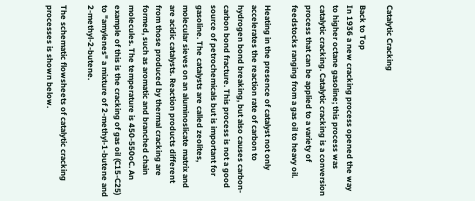Catalytic Cracking

Back to Top
In 1936 a new cracking process opened the way to higher octane gasoline; this process was catalytic cracking. Catalytic cracking is a conversion process that can be applied to a variety of feedstocks ranging from a gas oil to heavy oil.

Heating in the presence of catalyst not only accelerates the reaction rate of carbon to hydrogen bond breaking, but also causes carbon-carbon bond fracture. This process is not a good source of petrochemicals but is important for gasoline. The catalysts are called zeolites, molecular sieves on an aluminoslicate matrix and are acidic catalysts. Reaction products different from those produced by thermal cracking are formed, such as aromatic and branched chain molecules. The temperature is 450-550oC. An example of this is the cracking of gas oil (C15-C25) to "amylenes" a mixture of 2-methyl-1-butene and 2-methyl-2-butene.

The schematic flowsheets of catalytic cracking processes is shown below.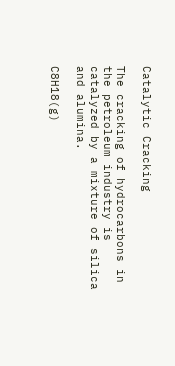Catalytic Cracking

The cracking of hydrocarbons in the petroleum industry is catalyzed by a mixture of silica and alumina.

C8H18(g)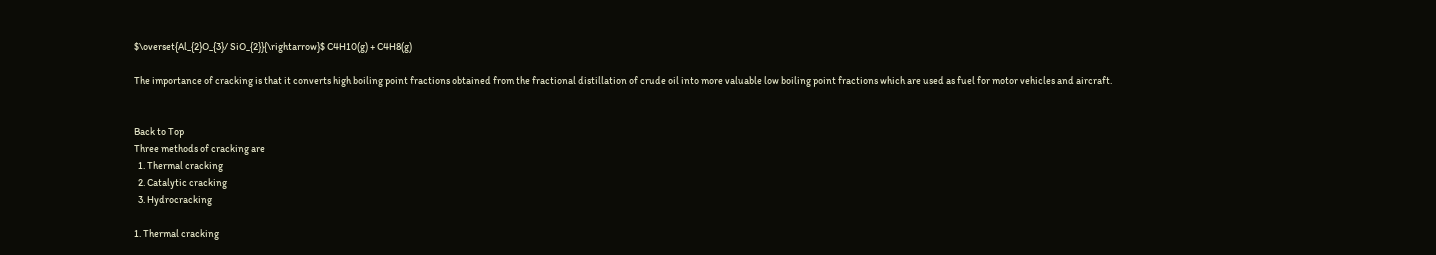$\overset{Al_{2}O_{3}/ SiO_{2}}{\rightarrow}$ C4H10(g) + C4H8(g)

The importance of cracking is that it converts high boiling point fractions obtained from the fractional distillation of crude oil into more valuable low boiling point fractions which are used as fuel for motor vehicles and aircraft.


Back to Top
Three methods of cracking are
  1. Thermal cracking
  2. Catalytic cracking
  3. Hydrocracking

1. Thermal cracking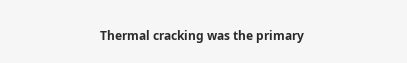Thermal cracking was the primary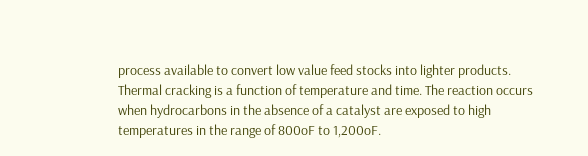process available to convert low value feed stocks into lighter products. Thermal cracking is a function of temperature and time. The reaction occurs when hydrocarbons in the absence of a catalyst are exposed to high temperatures in the range of 800oF to 1,200oF.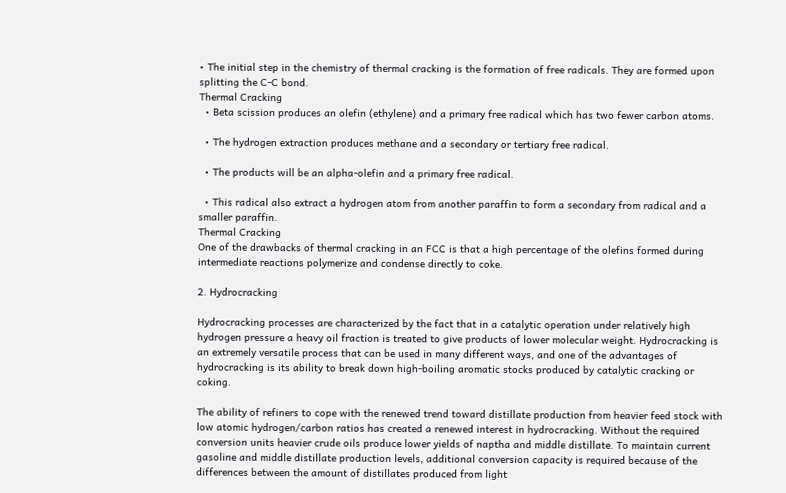• The initial step in the chemistry of thermal cracking is the formation of free radicals. They are formed upon splitting the C-C bond.
Thermal Cracking
  • Beta scission produces an olefin (ethylene) and a primary free radical which has two fewer carbon atoms.

  • The hydrogen extraction produces methane and a secondary or tertiary free radical.

  • The products will be an alpha-olefin and a primary free radical.

  • This radical also extract a hydrogen atom from another paraffin to form a secondary from radical and a smaller paraffin.
Thermal Cracking
One of the drawbacks of thermal cracking in an FCC is that a high percentage of the olefins formed during intermediate reactions polymerize and condense directly to coke.

2. Hydrocracking

Hydrocracking processes are characterized by the fact that in a catalytic operation under relatively high hydrogen pressure a heavy oil fraction is treated to give products of lower molecular weight. Hydrocracking is an extremely versatile process that can be used in many different ways, and one of the advantages of hydrocracking is its ability to break down high-boiling aromatic stocks produced by catalytic cracking or coking.

The ability of refiners to cope with the renewed trend toward distillate production from heavier feed stock with low atomic hydrogen/carbon ratios has created a renewed interest in hydrocracking. Without the required conversion units heavier crude oils produce lower yields of naptha and middle distillate. To maintain current gasoline and middle distillate production levels, additional conversion capacity is required because of the differences between the amount of distillates produced from light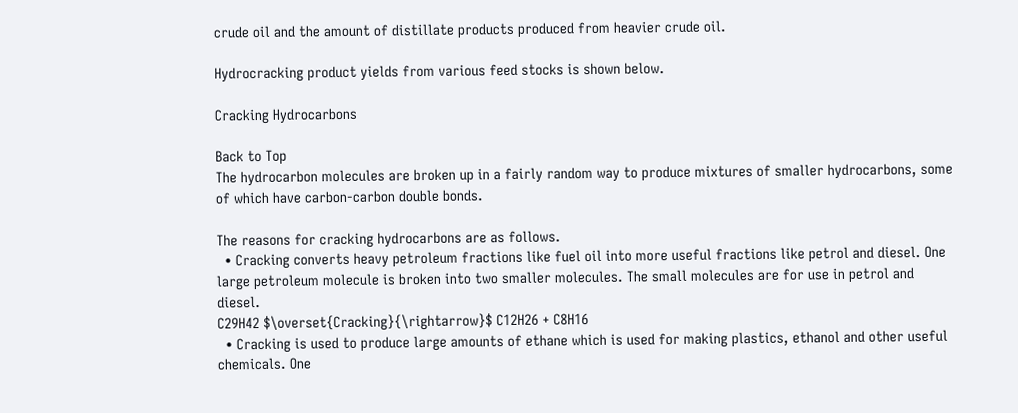crude oil and the amount of distillate products produced from heavier crude oil.

Hydrocracking product yields from various feed stocks is shown below.

Cracking Hydrocarbons

Back to Top
The hydrocarbon molecules are broken up in a fairly random way to produce mixtures of smaller hydrocarbons, some of which have carbon-carbon double bonds.

The reasons for cracking hydrocarbons are as follows.
  • Cracking converts heavy petroleum fractions like fuel oil into more useful fractions like petrol and diesel. One large petroleum molecule is broken into two smaller molecules. The small molecules are for use in petrol and diesel.
C29H42 $\overset{Cracking}{\rightarrow}$ C12H26 + C8H16
  • Cracking is used to produce large amounts of ethane which is used for making plastics, ethanol and other useful chemicals. One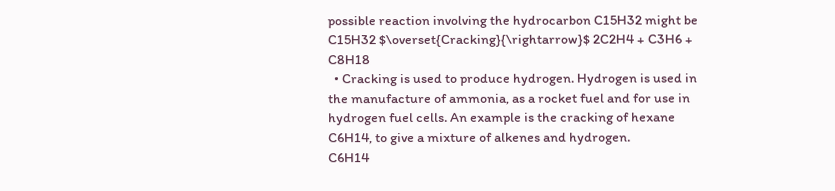possible reaction involving the hydrocarbon C15H32 might be
C15H32 $\overset{Cracking}{\rightarrow}$ 2C2H4 + C3H6 + C8H18
  • Cracking is used to produce hydrogen. Hydrogen is used in the manufacture of ammonia, as a rocket fuel and for use in hydrogen fuel cells. An example is the cracking of hexane C6H14, to give a mixture of alkenes and hydrogen.
C6H14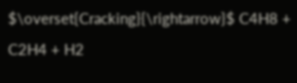$\overset{Cracking}{\rightarrow}$ C4H8 + C2H4 + H2